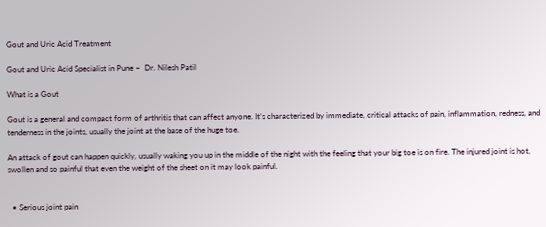Gout and Uric Acid Treatment

Gout and Uric Acid Specialist in Pune –  Dr. Nilesh Patil

What is a Gout

Gout is a general and compact form of arthritis that can affect anyone. It’s characterized by immediate, critical attacks of pain, inflammation, redness, and tenderness in the joints, usually the joint at the base of the huge toe.

An attack of gout can happen quickly, usually waking you up in the middle of the night with the feeling that your big toe is on fire. The injured joint is hot, swollen and so painful that even the weight of the sheet on it may look painful.


  • Serious joint pain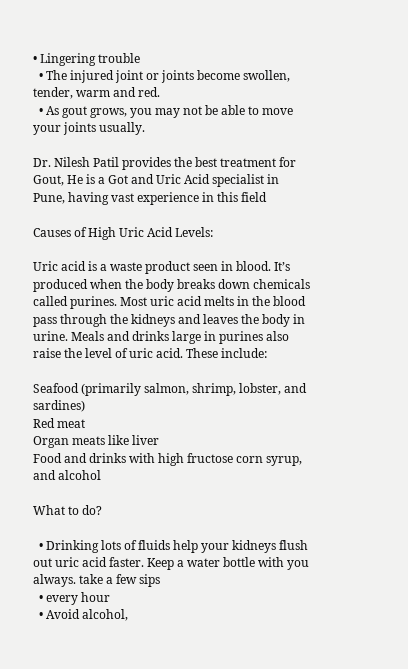• Lingering trouble
  • The injured joint or joints become swollen, tender, warm and red.
  • As gout grows, you may not be able to move your joints usually.

Dr. Nilesh Patil provides the best treatment for Gout, He is a Got and Uric Acid specialist in Pune, having vast experience in this field

Causes of High Uric Acid Levels:

Uric acid is a waste product seen in blood. It’s produced when the body breaks down chemicals called purines. Most uric acid melts in the blood pass through the kidneys and leaves the body in urine. Meals and drinks large in purines also raise the level of uric acid. These include:

Seafood (primarily salmon, shrimp, lobster, and sardines)
Red meat
Organ meats like liver
Food and drinks with high fructose corn syrup, and alcohol

What to do?

  • Drinking lots of fluids help your kidneys flush out uric acid faster. Keep a water bottle with you always. take a few sips
  • every hour
  • Avoid alcohol,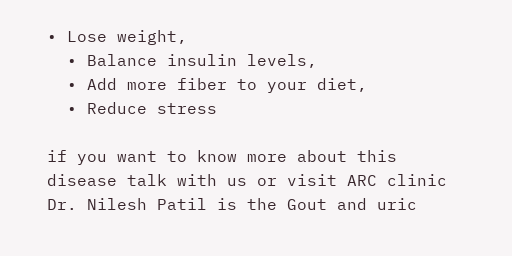• Lose weight,
  • Balance insulin levels,
  • Add more fiber to your diet,
  • Reduce stress

if you want to know more about this disease talk with us or visit ARC clinic Dr. Nilesh Patil is the Gout and uric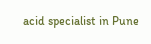acid specialist in Pune